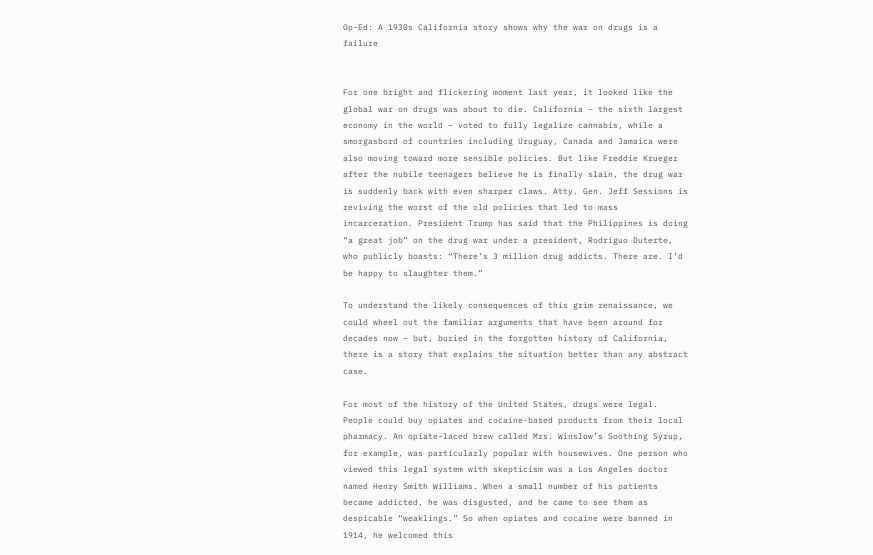Op-Ed: A 1930s California story shows why the war on drugs is a failure


For one bright and flickering moment last year, it looked like the global war on drugs was about to die. California – the sixth largest economy in the world – voted to fully legalize cannabis, while a smorgasbord of countries including Uruguay, Canada and Jamaica were also moving toward more sensible policies. But like Freddie Krueger after the nubile teenagers believe he is finally slain, the drug war is suddenly back with even sharper claws. Atty. Gen. Jeff Sessions is reviving the worst of the old policies that led to mass incarceration. President Trump has said that the Philippines is doing “a great job” on the drug war under a president, Rodriguo Duterte, who publicly boasts: “There’s 3 million drug addicts. There are. I’d be happy to slaughter them.”

To understand the likely consequences of this grim renaissance, we could wheel out the familiar arguments that have been around for decades now – but, buried in the forgotten history of California, there is a story that explains the situation better than any abstract case.

For most of the history of the United States, drugs were legal. People could buy opiates and cocaine-based products from their local pharmacy. An opiate-laced brew called Mrs. Winslow’s Soothing Syrup, for example, was particularly popular with housewives. One person who viewed this legal system with skepticism was a Los Angeles doctor named Henry Smith Williams. When a small number of his patients became addicted, he was disgusted, and he came to see them as despicable “weaklings.” So when opiates and cocaine were banned in 1914, he welcomed this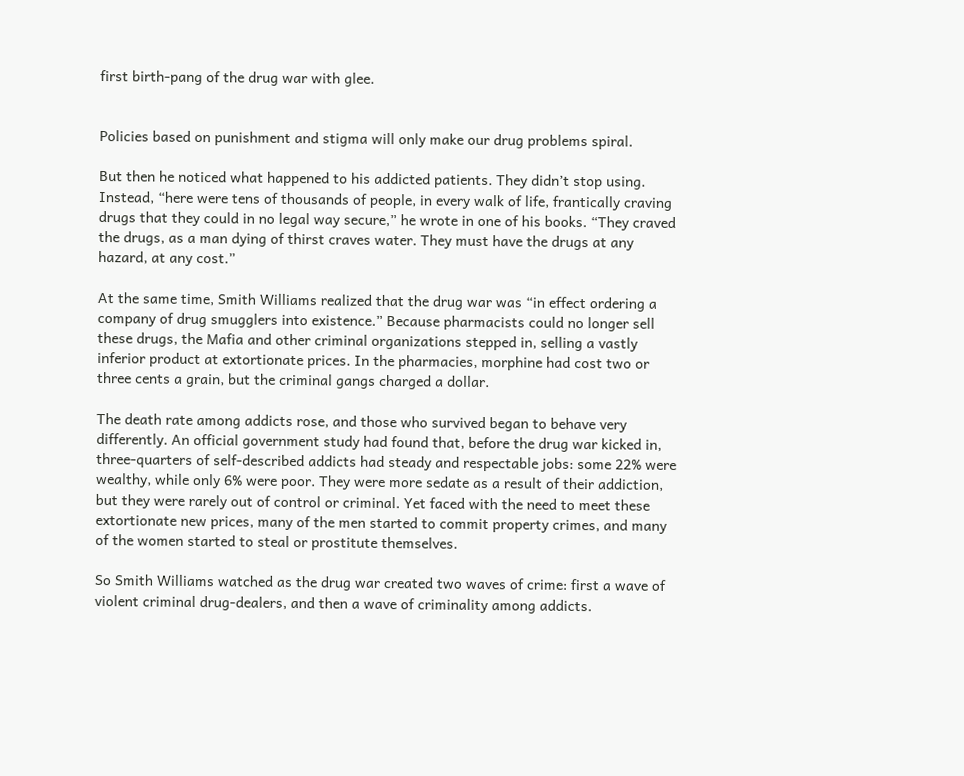first birth-pang of the drug war with glee.


Policies based on punishment and stigma will only make our drug problems spiral.

But then he noticed what happened to his addicted patients. They didn’t stop using. Instead, “here were tens of thousands of people, in every walk of life, frantically craving drugs that they could in no legal way secure,” he wrote in one of his books. “They craved the drugs, as a man dying of thirst craves water. They must have the drugs at any hazard, at any cost.”

At the same time, Smith Williams realized that the drug war was “in effect ordering a company of drug smugglers into existence.” Because pharmacists could no longer sell these drugs, the Mafia and other criminal organizations stepped in, selling a vastly inferior product at extortionate prices. In the pharmacies, morphine had cost two or three cents a grain, but the criminal gangs charged a dollar.

The death rate among addicts rose, and those who survived began to behave very differently. An official government study had found that, before the drug war kicked in, three-quarters of self-described addicts had steady and respectable jobs: some 22% were wealthy, while only 6% were poor. They were more sedate as a result of their addiction, but they were rarely out of control or criminal. Yet faced with the need to meet these extortionate new prices, many of the men started to commit property crimes, and many of the women started to steal or prostitute themselves.

So Smith Williams watched as the drug war created two waves of crime: first a wave of violent criminal drug-dealers, and then a wave of criminality among addicts.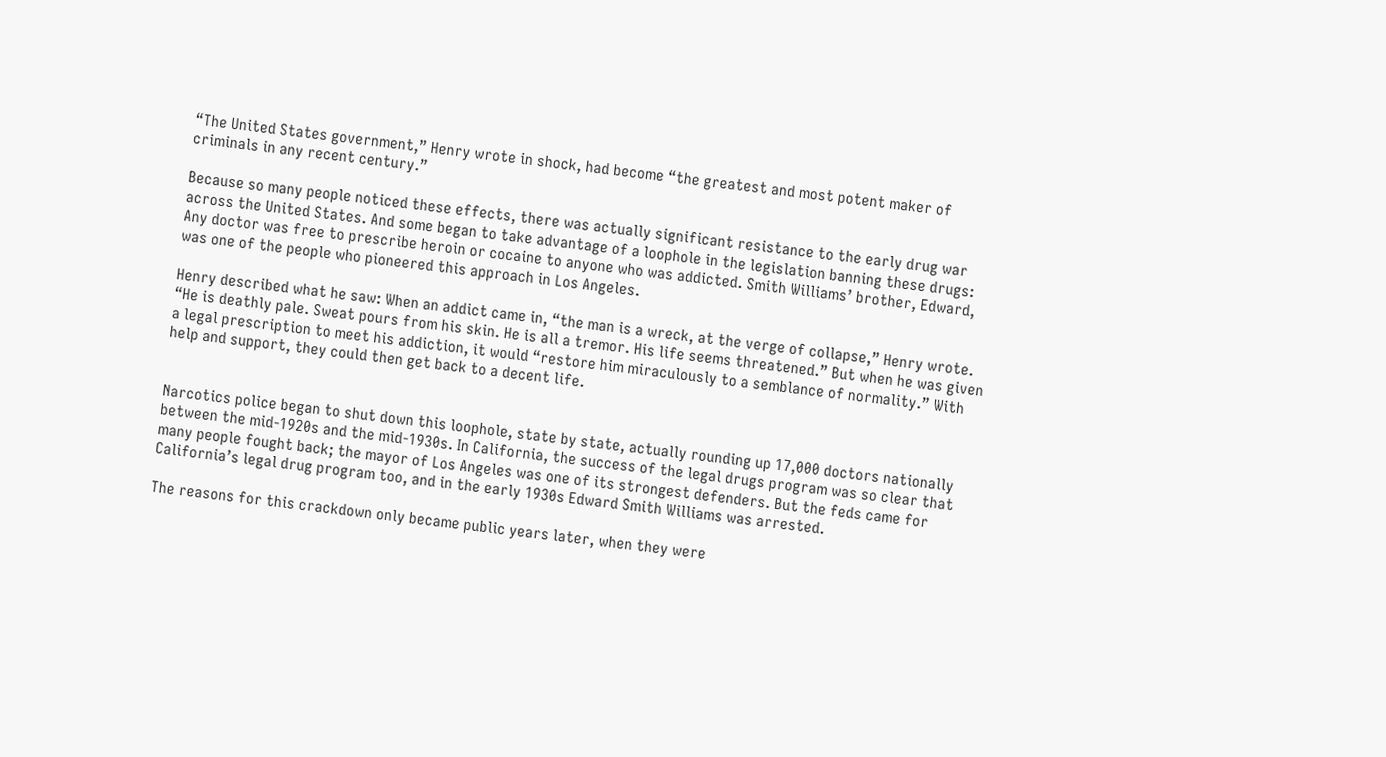“The United States government,” Henry wrote in shock, had become “the greatest and most potent maker of criminals in any recent century.”

Because so many people noticed these effects, there was actually significant resistance to the early drug war across the United States. And some began to take advantage of a loophole in the legislation banning these drugs: Any doctor was free to prescribe heroin or cocaine to anyone who was addicted. Smith Williams’ brother, Edward, was one of the people who pioneered this approach in Los Angeles.

Henry described what he saw: When an addict came in, “the man is a wreck, at the verge of collapse,” Henry wrote. “He is deathly pale. Sweat pours from his skin. He is all a tremor. His life seems threatened.” But when he was given a legal prescription to meet his addiction, it would “restore him miraculously to a semblance of normality.” With help and support, they could then get back to a decent life.


Narcotics police began to shut down this loophole, state by state, actually rounding up 17,000 doctors nationally between the mid-1920s and the mid-1930s. In California, the success of the legal drugs program was so clear that many people fought back; the mayor of Los Angeles was one of its strongest defenders. But the feds came for California’s legal drug program too, and in the early 1930s Edward Smith Williams was arrested.

The reasons for this crackdown only became public years later, when they were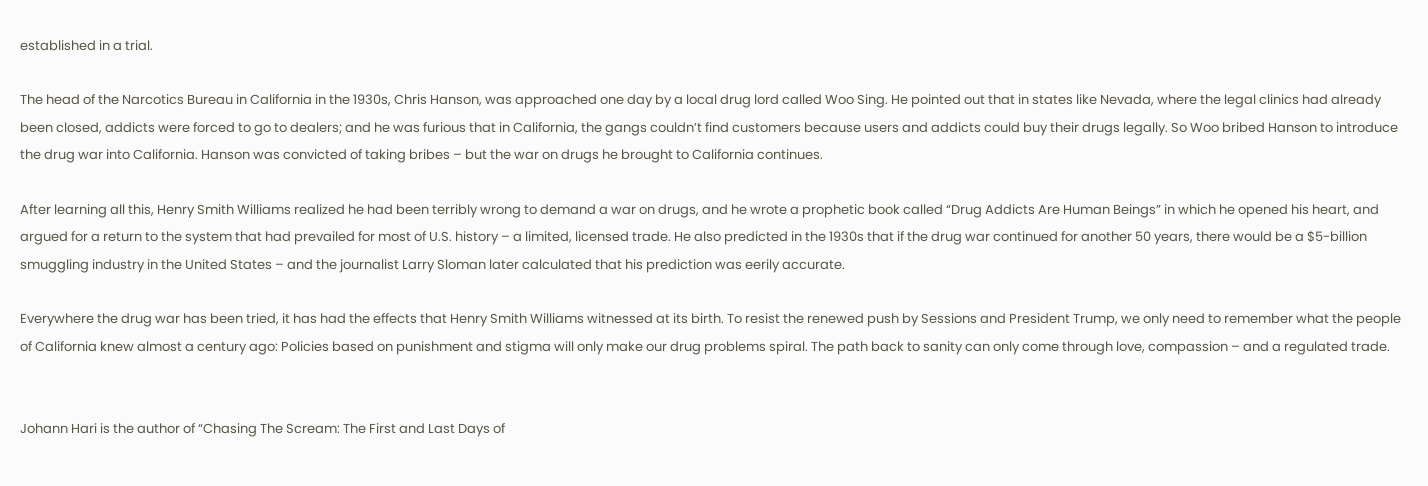established in a trial.

The head of the Narcotics Bureau in California in the 1930s, Chris Hanson, was approached one day by a local drug lord called Woo Sing. He pointed out that in states like Nevada, where the legal clinics had already been closed, addicts were forced to go to dealers; and he was furious that in California, the gangs couldn’t find customers because users and addicts could buy their drugs legally. So Woo bribed Hanson to introduce the drug war into California. Hanson was convicted of taking bribes – but the war on drugs he brought to California continues.

After learning all this, Henry Smith Williams realized he had been terribly wrong to demand a war on drugs, and he wrote a prophetic book called “Drug Addicts Are Human Beings” in which he opened his heart, and argued for a return to the system that had prevailed for most of U.S. history – a limited, licensed trade. He also predicted in the 1930s that if the drug war continued for another 50 years, there would be a $5-billion smuggling industry in the United States – and the journalist Larry Sloman later calculated that his prediction was eerily accurate.

Everywhere the drug war has been tried, it has had the effects that Henry Smith Williams witnessed at its birth. To resist the renewed push by Sessions and President Trump, we only need to remember what the people of California knew almost a century ago: Policies based on punishment and stigma will only make our drug problems spiral. The path back to sanity can only come through love, compassion – and a regulated trade.


Johann Hari is the author of “Chasing The Scream: The First and Last Days of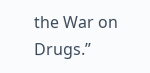the War on Drugs.”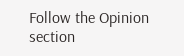Follow the Opinion section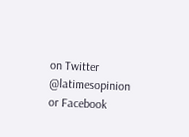on Twitter @latimesopinion or Facebook